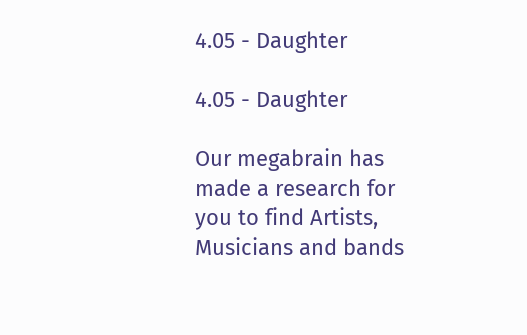4.05 - Daughter

4.05 - Daughter

Our megabrain has made a research for you to find Artists, Musicians and bands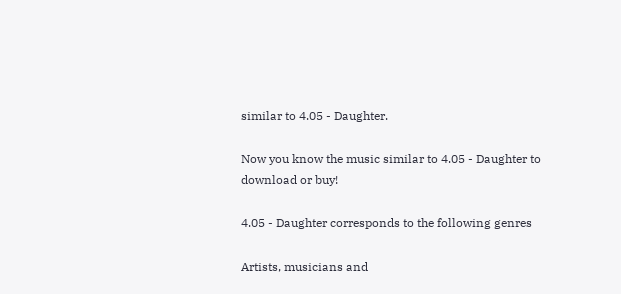similar to 4.05 - Daughter.

Now you know the music similar to 4.05 - Daughter to download or buy!

4.05 - Daughter corresponds to the following genres

Artists, musicians and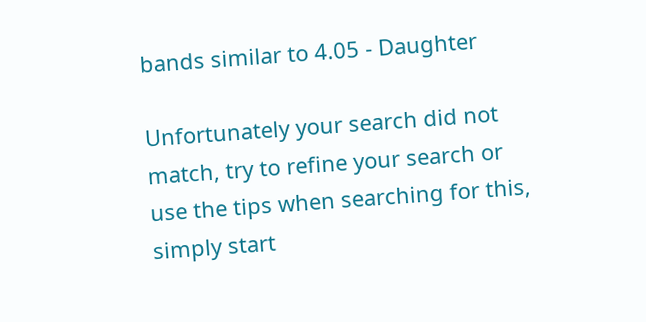bands similar to 4.05 - Daughter

Unfortunately your search did not match, try to refine your search or use the tips when searching for this, simply start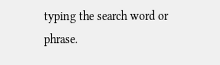typing the search word or phrase.